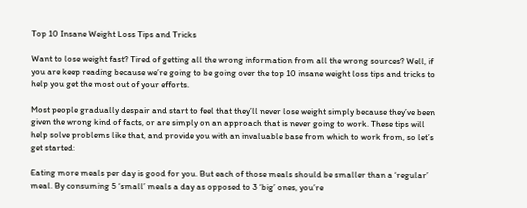Top 10 Insane Weight Loss Tips and Tricks

Want to lose weight fast? Tired of getting all the wrong information from all the wrong sources? Well, if you are keep reading because we’re going to be going over the top 10 insane weight loss tips and tricks to help you get the most out of your efforts.

Most people gradually despair and start to feel that they’ll never lose weight simply because they’ve been given the wrong kind of facts, or are simply on an approach that is never going to work. These tips will help solve problems like that, and provide you with an invaluable base from which to work from, so let’s get started:

Eating more meals per day is good for you. But each of those meals should be smaller than a ‘regular’ meal. By consuming 5 ‘small’ meals a day as opposed to 3 ‘big’ ones, you’re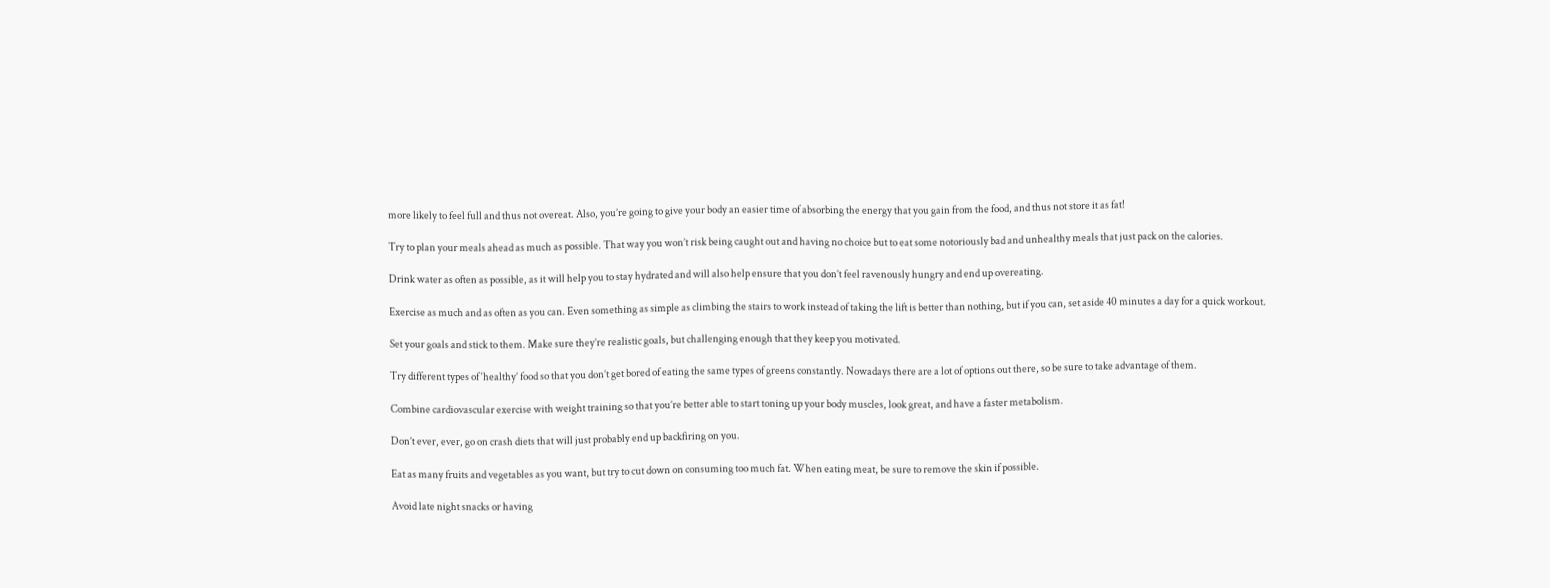more likely to feel full and thus not overeat. Also, you’re going to give your body an easier time of absorbing the energy that you gain from the food, and thus not store it as fat!

Try to plan your meals ahead as much as possible. That way you won’t risk being caught out and having no choice but to eat some notoriously bad and unhealthy meals that just pack on the calories.

Drink water as often as possible, as it will help you to stay hydrated and will also help ensure that you don’t feel ravenously hungry and end up overeating.

Exercise as much and as often as you can. Even something as simple as climbing the stairs to work instead of taking the lift is better than nothing, but if you can, set aside 40 minutes a day for a quick workout.

Set your goals and stick to them. Make sure they’re realistic goals, but challenging enough that they keep you motivated.

Try different types of ‘healthy’ food so that you don’t get bored of eating the same types of greens constantly. Nowadays there are a lot of options out there, so be sure to take advantage of them.

Combine cardiovascular exercise with weight training so that you’re better able to start toning up your body muscles, look great, and have a faster metabolism.

Don’t ever, ever, go on crash diets that will just probably end up backfiring on you.

Eat as many fruits and vegetables as you want, but try to cut down on consuming too much fat. When eating meat, be sure to remove the skin if possible.

Avoid late night snacks or having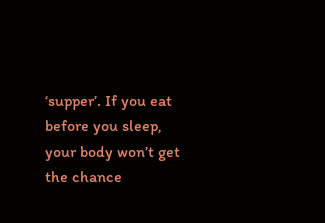‘supper’. If you eat before you sleep, your body won’t get the chance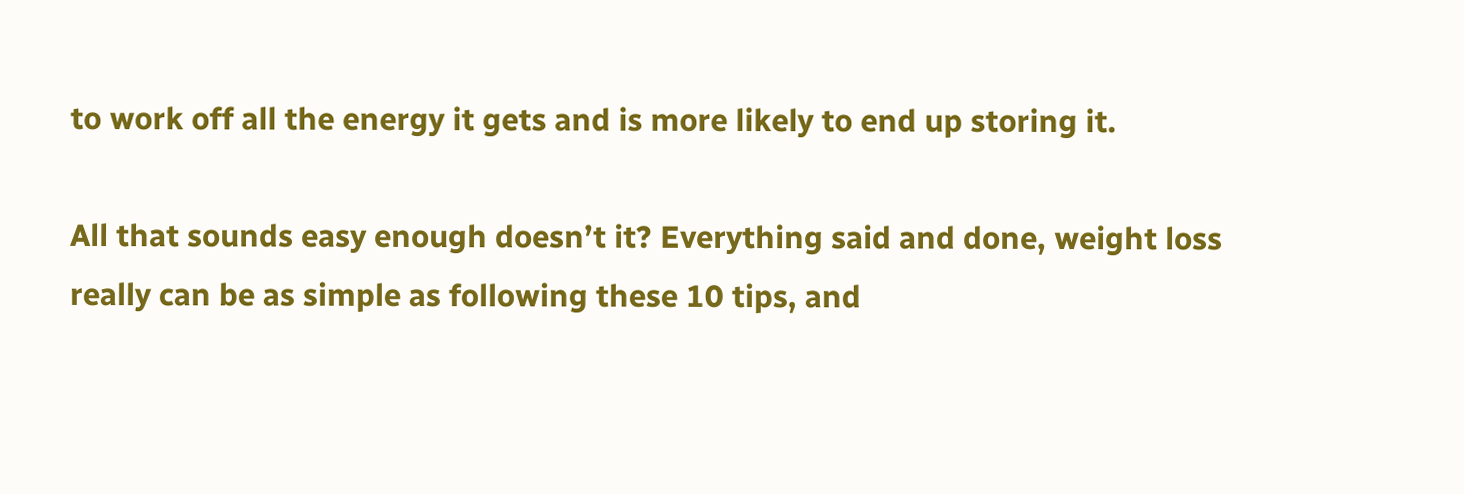to work off all the energy it gets and is more likely to end up storing it.

All that sounds easy enough doesn’t it? Everything said and done, weight loss really can be as simple as following these 10 tips, and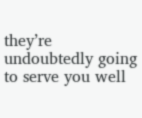they’re undoubtedly going to serve you well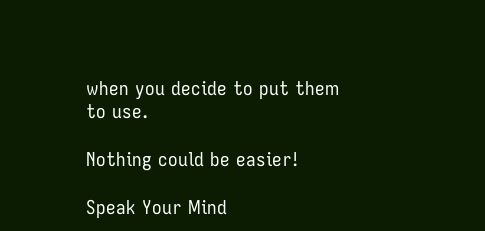when you decide to put them to use.

Nothing could be easier!

Speak Your Mind